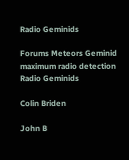Radio Geminids

Forums Meteors Geminid maximum radio detection Radio Geminids

Colin Briden

John B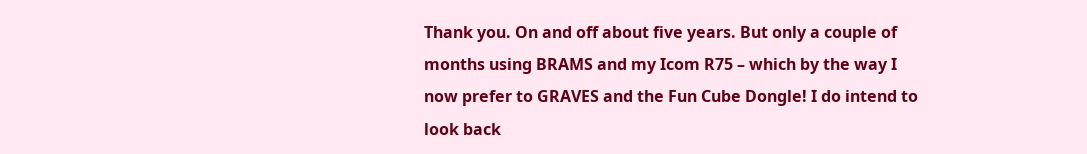Thank you. On and off about five years. But only a couple of months using BRAMS and my Icom R75 – which by the way I now prefer to GRAVES and the Fun Cube Dongle! I do intend to look back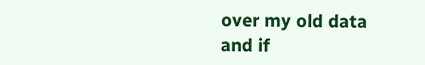over my old data and if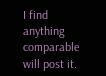I find anything comparable will post it.